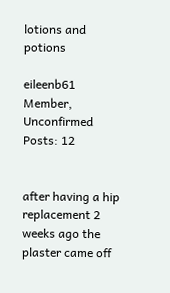lotions and potions

eileenb61 Member, Unconfirmed Posts: 12


after having a hip replacement 2 weeks ago the plaster came off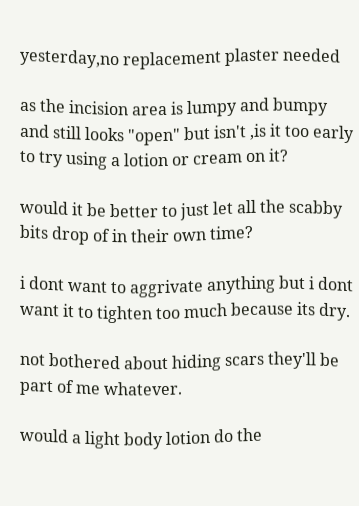yesterday,no replacement plaster needed

as the incision area is lumpy and bumpy and still looks "open" but isn't ,is it too early to try using a lotion or cream on it?

would it be better to just let all the scabby bits drop of in their own time?

i dont want to aggrivate anything but i dont want it to tighten too much because its dry.

not bothered about hiding scars they'll be part of me whatever.

would a light body lotion do the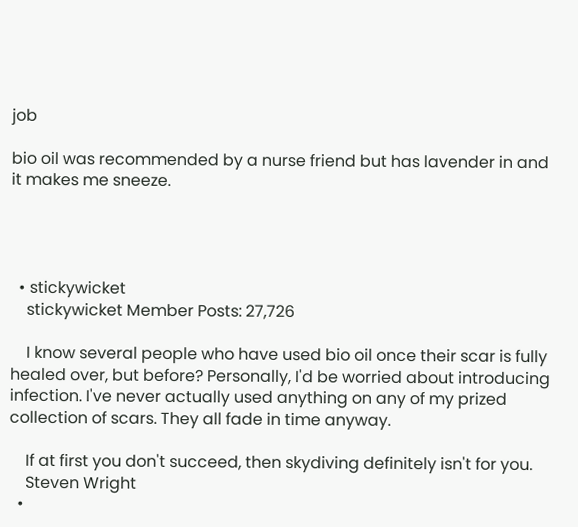job

bio oil was recommended by a nurse friend but has lavender in and it makes me sneeze.




  • stickywicket
    stickywicket Member Posts: 27,726

    I know several people who have used bio oil once their scar is fully healed over, but before? Personally, I'd be worried about introducing infection. I've never actually used anything on any of my prized collection of scars. They all fade in time anyway.

    If at first you don't succeed, then skydiving definitely isn't for you.
    Steven Wright
  •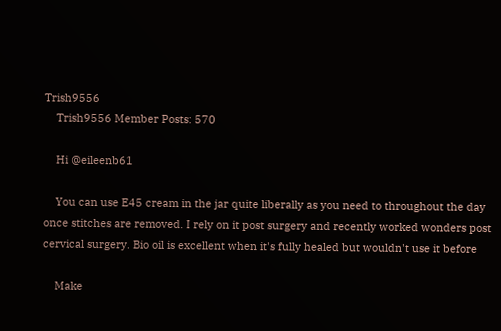Trish9556
    Trish9556 Member Posts: 570

    Hi @eileenb61

    You can use E45 cream in the jar quite liberally as you need to throughout the day once stitches are removed. I rely on it post surgery and recently worked wonders post cervical surgery. Bio oil is excellent when it's fully healed but wouldn't use it before

    Make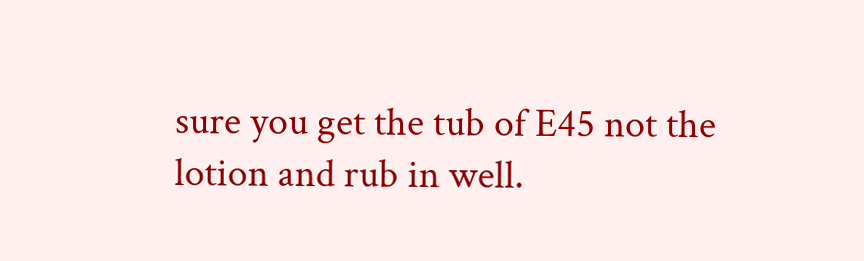sure you get the tub of E45 not the lotion and rub in well.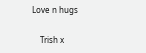Love n hugs

    Trish x